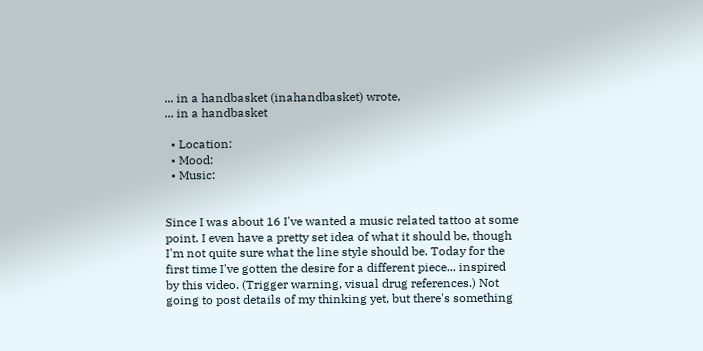... in a handbasket (inahandbasket) wrote,
... in a handbasket

  • Location:
  • Mood:
  • Music:


Since I was about 16 I've wanted a music related tattoo at some point. I even have a pretty set idea of what it should be, though I'm not quite sure what the line style should be. Today for the first time I've gotten the desire for a different piece... inspired by this video. (Trigger warning, visual drug references.) Not going to post details of my thinking yet, but there's something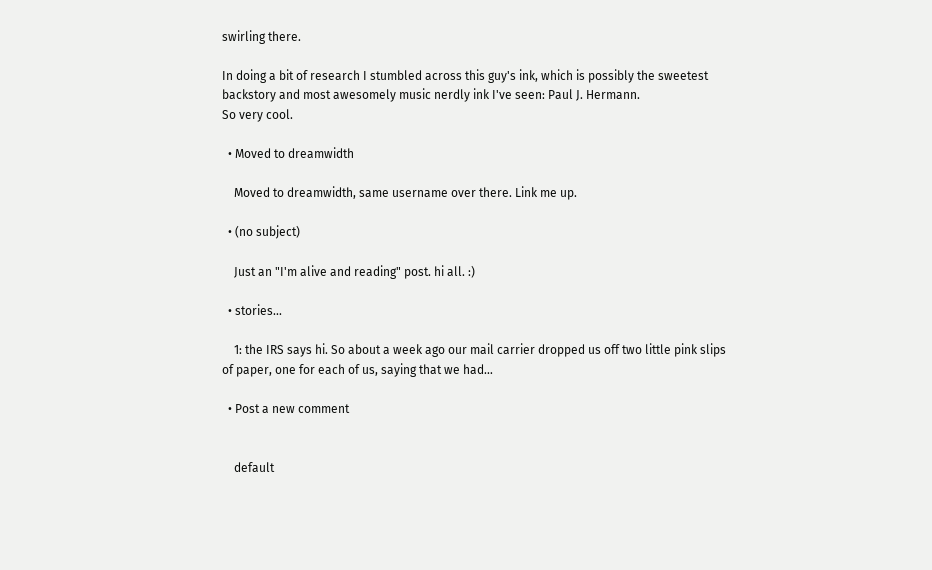swirling there.

In doing a bit of research I stumbled across this guy's ink, which is possibly the sweetest backstory and most awesomely music nerdly ink I've seen: Paul J. Hermann.
So very cool.

  • Moved to dreamwidth

    Moved to dreamwidth, same username over there. Link me up.

  • (no subject)

    Just an "I'm alive and reading" post. hi all. :)

  • stories...

    1: the IRS says hi. So about a week ago our mail carrier dropped us off two little pink slips of paper, one for each of us, saying that we had…

  • Post a new comment


    default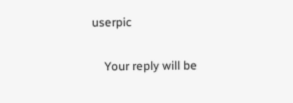userpic

    Your reply will be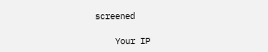screened

    Your IP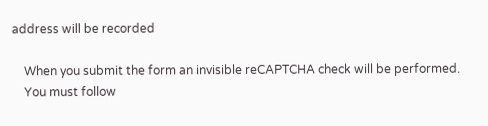address will be recorded

    When you submit the form an invisible reCAPTCHA check will be performed.
    You must follow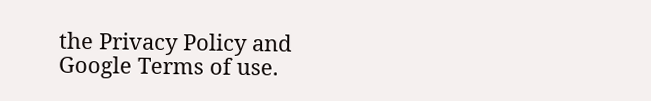the Privacy Policy and Google Terms of use.